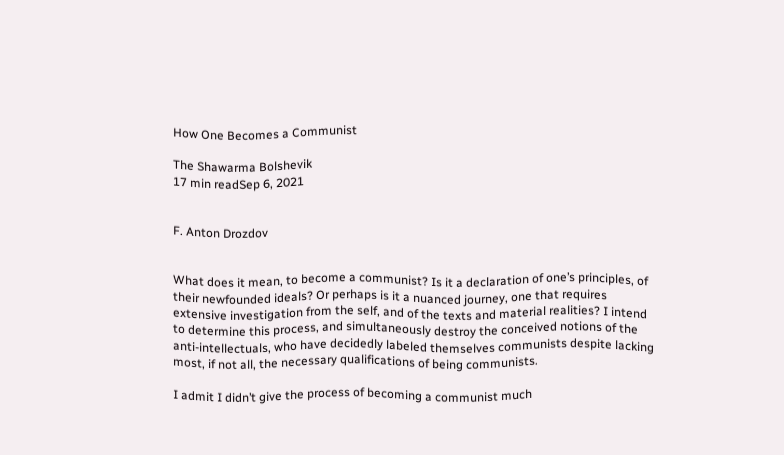How One Becomes a Communist

The Shawarma Bolshevik
17 min readSep 6, 2021


F. Anton Drozdov


What does it mean, to become a communist? Is it a declaration of one’s principles, of their newfounded ideals? Or perhaps is it a nuanced journey, one that requires extensive investigation from the self, and of the texts and material realities? I intend to determine this process, and simultaneously destroy the conceived notions of the anti-intellectuals, who have decidedly labeled themselves communists despite lacking most, if not all, the necessary qualifications of being communists.

I admit I didn’t give the process of becoming a communist much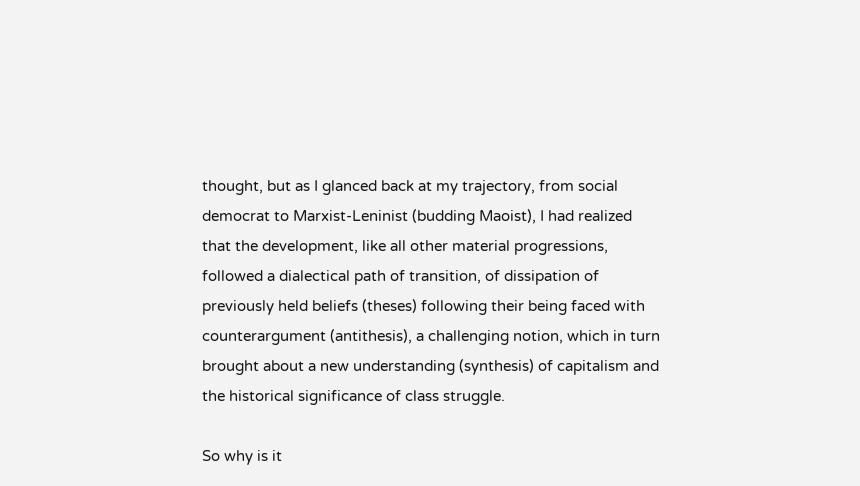thought, but as I glanced back at my trajectory, from social democrat to Marxist-Leninist (budding Maoist), I had realized that the development, like all other material progressions, followed a dialectical path of transition, of dissipation of previously held beliefs (theses) following their being faced with counterargument (antithesis), a challenging notion, which in turn brought about a new understanding (synthesis) of capitalism and the historical significance of class struggle.

So why is it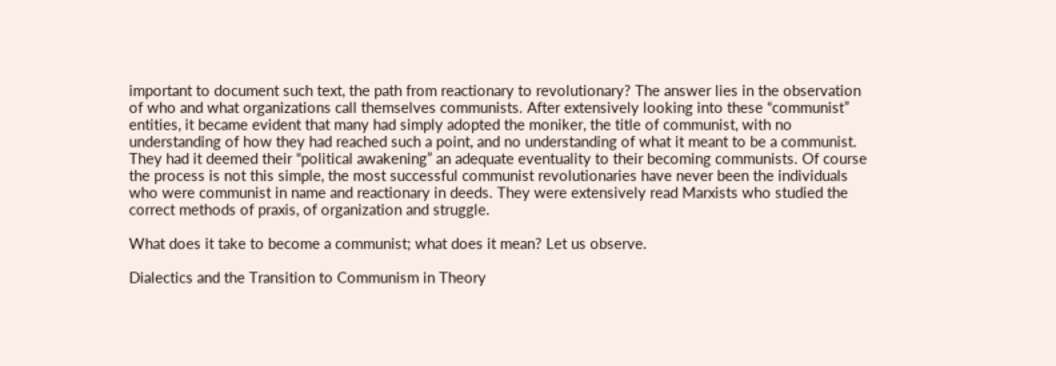important to document such text, the path from reactionary to revolutionary? The answer lies in the observation of who and what organizations call themselves communists. After extensively looking into these “communist” entities, it became evident that many had simply adopted the moniker, the title of communist, with no understanding of how they had reached such a point, and no understanding of what it meant to be a communist. They had it deemed their “political awakening” an adequate eventuality to their becoming communists. Of course the process is not this simple, the most successful communist revolutionaries have never been the individuals who were communist in name and reactionary in deeds. They were extensively read Marxists who studied the correct methods of praxis, of organization and struggle.

What does it take to become a communist; what does it mean? Let us observe.

Dialectics and the Transition to Communism in Theory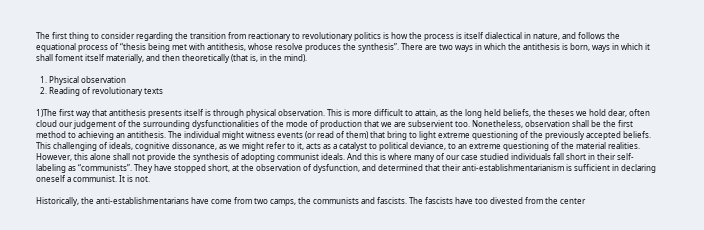The first thing to consider regarding the transition from reactionary to revolutionary politics is how the process is itself dialectical in nature, and follows the equational process of “thesis being met with antithesis, whose resolve produces the synthesis”. There are two ways in which the antithesis is born, ways in which it shall foment itself materially, and then theoretically (that is, in the mind).

  1. Physical observation
  2. Reading of revolutionary texts

1)The first way that antithesis presents itself is through physical observation. This is more difficult to attain, as the long held beliefs, the theses we hold dear, often cloud our judgement of the surrounding dysfunctionalities of the mode of production that we are subservient too. Nonetheless, observation shall be the first method to achieving an antithesis. The individual might witness events (or read of them) that bring to light extreme questioning of the previously accepted beliefs. This challenging of ideals, cognitive dissonance, as we might refer to it, acts as a catalyst to political deviance, to an extreme questioning of the material realities. However, this alone shall not provide the synthesis of adopting communist ideals. And this is where many of our case studied individuals fall short in their self-labeling as “communists”. They have stopped short, at the observation of dysfunction, and determined that their anti-establishmentarianism is sufficient in declaring oneself a communist. It is not.

Historically, the anti-establishmentarians have come from two camps, the communists and fascists. The fascists have too divested from the center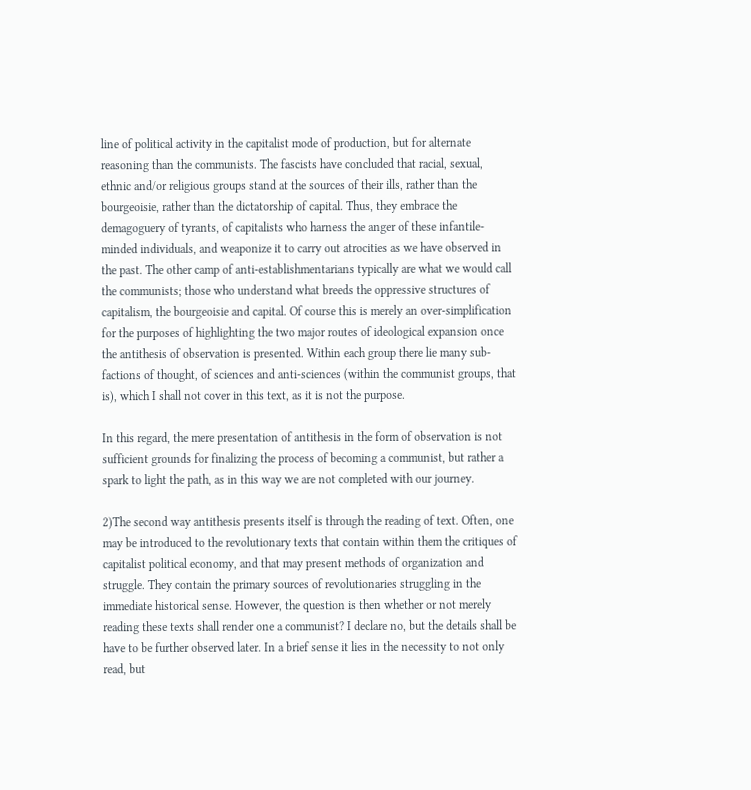line of political activity in the capitalist mode of production, but for alternate reasoning than the communists. The fascists have concluded that racial, sexual, ethnic and/or religious groups stand at the sources of their ills, rather than the bourgeoisie, rather than the dictatorship of capital. Thus, they embrace the demagoguery of tyrants, of capitalists who harness the anger of these infantile-minded individuals, and weaponize it to carry out atrocities as we have observed in the past. The other camp of anti-establishmentarians typically are what we would call the communists; those who understand what breeds the oppressive structures of capitalism, the bourgeoisie and capital. Of course this is merely an over-simplification for the purposes of highlighting the two major routes of ideological expansion once the antithesis of observation is presented. Within each group there lie many sub-factions of thought, of sciences and anti-sciences (within the communist groups, that is), which I shall not cover in this text, as it is not the purpose.

In this regard, the mere presentation of antithesis in the form of observation is not sufficient grounds for finalizing the process of becoming a communist, but rather a spark to light the path, as in this way we are not completed with our journey.

2)The second way antithesis presents itself is through the reading of text. Often, one may be introduced to the revolutionary texts that contain within them the critiques of capitalist political economy, and that may present methods of organization and struggle. They contain the primary sources of revolutionaries struggling in the immediate historical sense. However, the question is then whether or not merely reading these texts shall render one a communist? I declare no, but the details shall be have to be further observed later. In a brief sense it lies in the necessity to not only read, but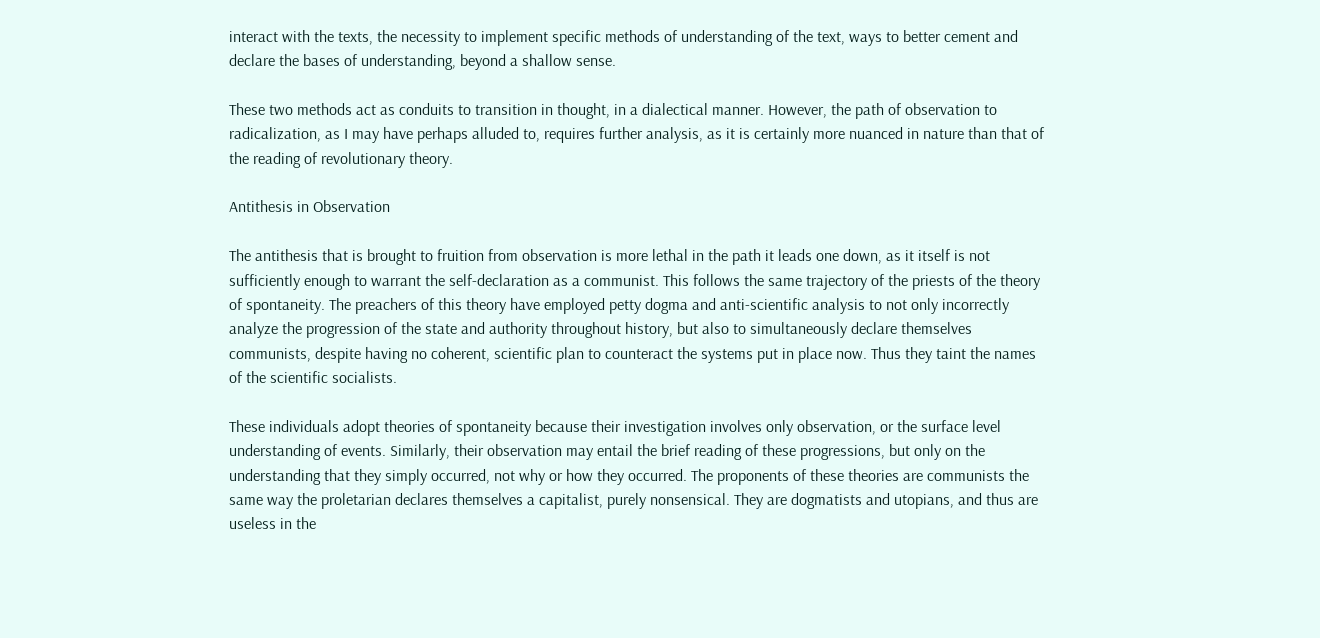interact with the texts, the necessity to implement specific methods of understanding of the text, ways to better cement and declare the bases of understanding, beyond a shallow sense.

These two methods act as conduits to transition in thought, in a dialectical manner. However, the path of observation to radicalization, as I may have perhaps alluded to, requires further analysis, as it is certainly more nuanced in nature than that of the reading of revolutionary theory.

Antithesis in Observation

The antithesis that is brought to fruition from observation is more lethal in the path it leads one down, as it itself is not sufficiently enough to warrant the self-declaration as a communist. This follows the same trajectory of the priests of the theory of spontaneity. The preachers of this theory have employed petty dogma and anti-scientific analysis to not only incorrectly analyze the progression of the state and authority throughout history, but also to simultaneously declare themselves communists, despite having no coherent, scientific plan to counteract the systems put in place now. Thus they taint the names of the scientific socialists.

These individuals adopt theories of spontaneity because their investigation involves only observation, or the surface level understanding of events. Similarly, their observation may entail the brief reading of these progressions, but only on the understanding that they simply occurred, not why or how they occurred. The proponents of these theories are communists the same way the proletarian declares themselves a capitalist, purely nonsensical. They are dogmatists and utopians, and thus are useless in the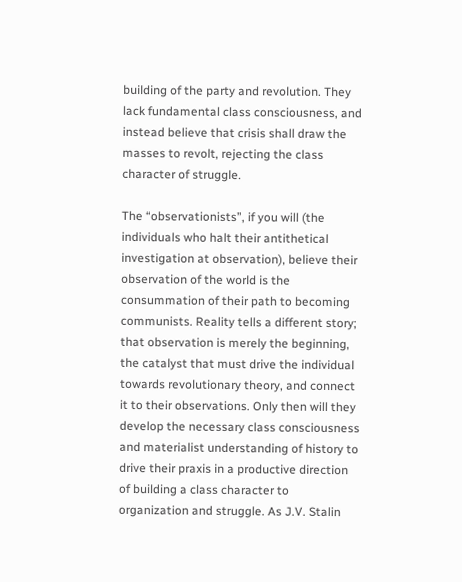building of the party and revolution. They lack fundamental class consciousness, and instead believe that crisis shall draw the masses to revolt, rejecting the class character of struggle.

The “observationists”, if you will (the individuals who halt their antithetical investigation at observation), believe their observation of the world is the consummation of their path to becoming communists. Reality tells a different story; that observation is merely the beginning, the catalyst that must drive the individual towards revolutionary theory, and connect it to their observations. Only then will they develop the necessary class consciousness and materialist understanding of history to drive their praxis in a productive direction of building a class character to organization and struggle. As J.V. Stalin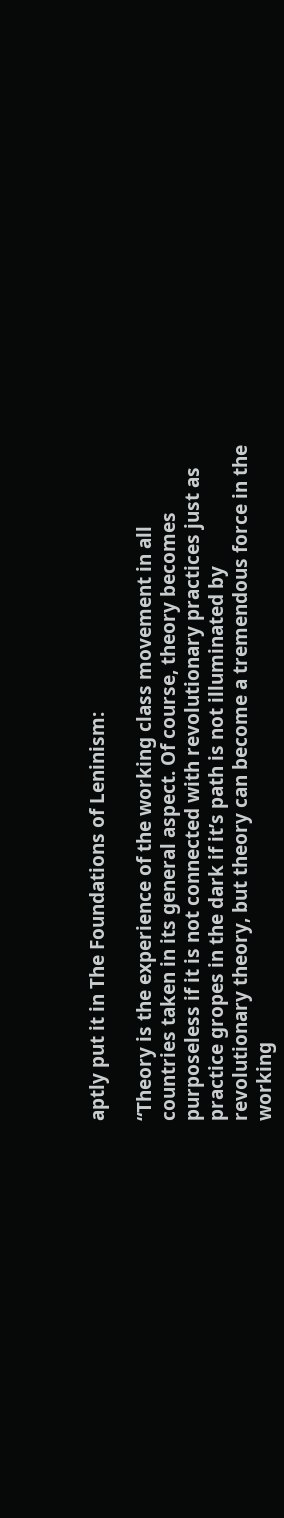aptly put it in The Foundations of Leninism:

“Theory is the experience of the working class movement in all countries taken in its general aspect. Of course, theory becomes purposeless if it is not connected with revolutionary practices just as practice gropes in the dark if it’s path is not illuminated by revolutionary theory, but theory can become a tremendous force in the working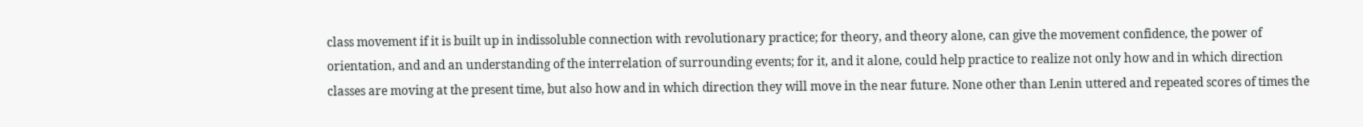class movement if it is built up in indissoluble connection with revolutionary practice; for theory, and theory alone, can give the movement confidence, the power of orientation, and and an understanding of the interrelation of surrounding events; for it, and it alone, could help practice to realize not only how and in which direction classes are moving at the present time, but also how and in which direction they will move in the near future. None other than Lenin uttered and repeated scores of times the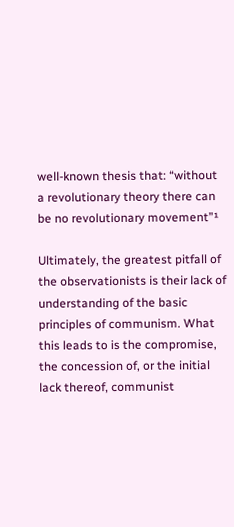well-known thesis that: “without a revolutionary theory there can be no revolutionary movement”¹

Ultimately, the greatest pitfall of the observationists is their lack of understanding of the basic principles of communism. What this leads to is the compromise, the concession of, or the initial lack thereof, communist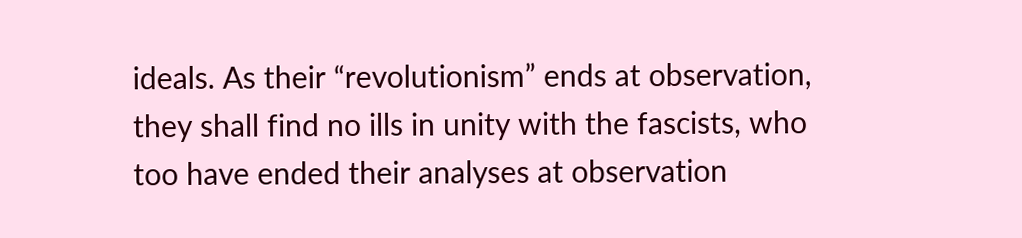ideals. As their “revolutionism” ends at observation, they shall find no ills in unity with the fascists, who too have ended their analyses at observation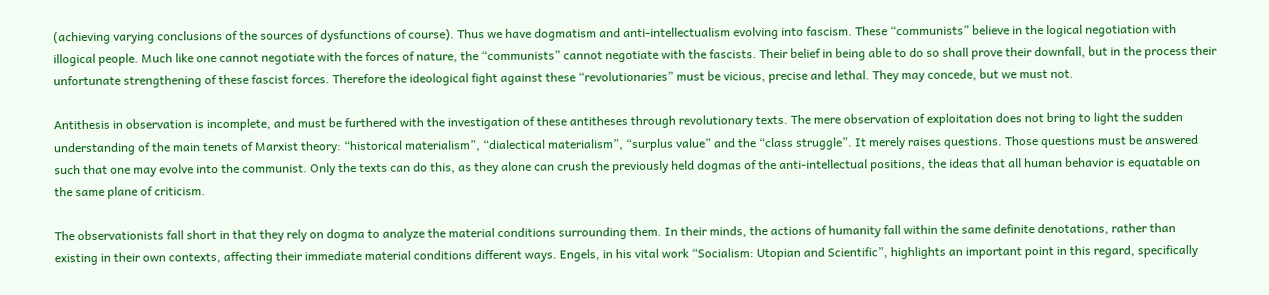(achieving varying conclusions of the sources of dysfunctions of course). Thus we have dogmatism and anti-intellectualism evolving into fascism. These “communists” believe in the logical negotiation with illogical people. Much like one cannot negotiate with the forces of nature, the “communists” cannot negotiate with the fascists. Their belief in being able to do so shall prove their downfall, but in the process their unfortunate strengthening of these fascist forces. Therefore the ideological fight against these “revolutionaries” must be vicious, precise and lethal. They may concede, but we must not.

Antithesis in observation is incomplete, and must be furthered with the investigation of these antitheses through revolutionary texts. The mere observation of exploitation does not bring to light the sudden understanding of the main tenets of Marxist theory: “historical materialism”, “dialectical materialism”, “surplus value” and the “class struggle”. It merely raises questions. Those questions must be answered such that one may evolve into the communist. Only the texts can do this, as they alone can crush the previously held dogmas of the anti-intellectual positions, the ideas that all human behavior is equatable on the same plane of criticism.

The observationists fall short in that they rely on dogma to analyze the material conditions surrounding them. In their minds, the actions of humanity fall within the same definite denotations, rather than existing in their own contexts, affecting their immediate material conditions different ways. Engels, in his vital work “Socialism: Utopian and Scientific”, highlights an important point in this regard, specifically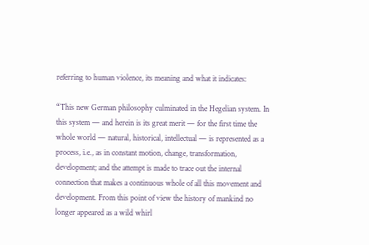referring to human violence, its meaning and what it indicates:

“This new German philosophy culminated in the Hegelian system. In this system — and herein is its great merit — for the first time the whole world — natural, historical, intellectual — is represented as a process, i.e., as in constant motion, change, transformation, development; and the attempt is made to trace out the internal connection that makes a continuous whole of all this movement and development. From this point of view the history of mankind no longer appeared as a wild whirl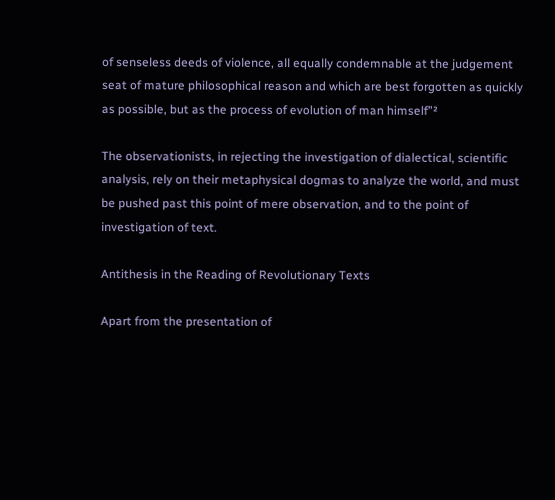of senseless deeds of violence, all equally condemnable at the judgement seat of mature philosophical reason and which are best forgotten as quickly as possible, but as the process of evolution of man himself”²

The observationists, in rejecting the investigation of dialectical, scientific analysis, rely on their metaphysical dogmas to analyze the world, and must be pushed past this point of mere observation, and to the point of investigation of text.

Antithesis in the Reading of Revolutionary Texts

Apart from the presentation of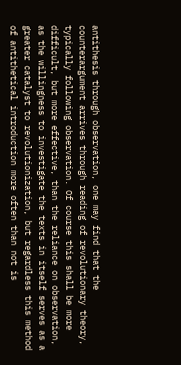antithesis through observation, one may find that the counterargument arrives through reading of revolutionary theory, typically following observation. Of course this shall be more difficult, but more effective, than the reliance on observation, as the willingness to investigate the texts in itself serves as a greater catalyst to revolutionization, but regardless this method of antithetical introduction more often than not is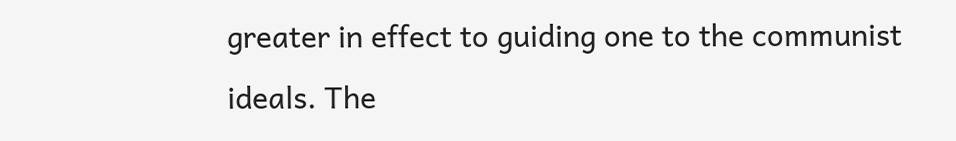greater in effect to guiding one to the communist ideals. The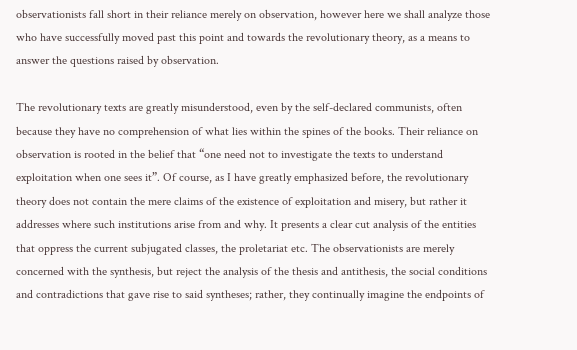observationists fall short in their reliance merely on observation, however here we shall analyze those who have successfully moved past this point and towards the revolutionary theory, as a means to answer the questions raised by observation.

The revolutionary texts are greatly misunderstood, even by the self-declared communists, often because they have no comprehension of what lies within the spines of the books. Their reliance on observation is rooted in the belief that “one need not to investigate the texts to understand exploitation when one sees it”. Of course, as I have greatly emphasized before, the revolutionary theory does not contain the mere claims of the existence of exploitation and misery, but rather it addresses where such institutions arise from and why. It presents a clear cut analysis of the entities that oppress the current subjugated classes, the proletariat etc. The observationists are merely concerned with the synthesis, but reject the analysis of the thesis and antithesis, the social conditions and contradictions that gave rise to said syntheses; rather, they continually imagine the endpoints of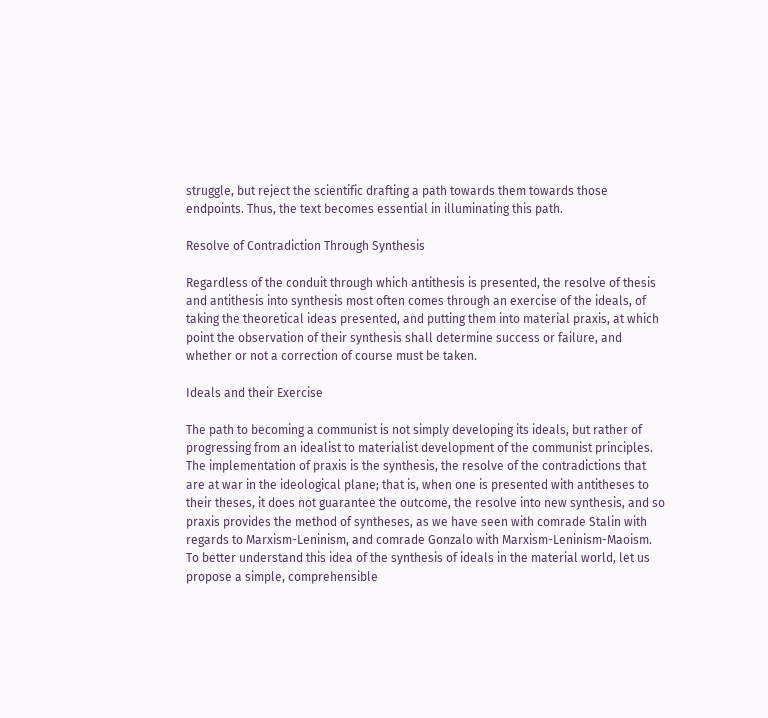struggle, but reject the scientific drafting a path towards them towards those endpoints. Thus, the text becomes essential in illuminating this path.

Resolve of Contradiction Through Synthesis

Regardless of the conduit through which antithesis is presented, the resolve of thesis and antithesis into synthesis most often comes through an exercise of the ideals, of taking the theoretical ideas presented, and putting them into material praxis, at which point the observation of their synthesis shall determine success or failure, and whether or not a correction of course must be taken.

Ideals and their Exercise

The path to becoming a communist is not simply developing its ideals, but rather of progressing from an idealist to materialist development of the communist principles. The implementation of praxis is the synthesis, the resolve of the contradictions that are at war in the ideological plane; that is, when one is presented with antitheses to their theses, it does not guarantee the outcome, the resolve into new synthesis, and so praxis provides the method of syntheses, as we have seen with comrade Stalin with regards to Marxism-Leninism, and comrade Gonzalo with Marxism-Leninism-Maoism. To better understand this idea of the synthesis of ideals in the material world, let us propose a simple, comprehensible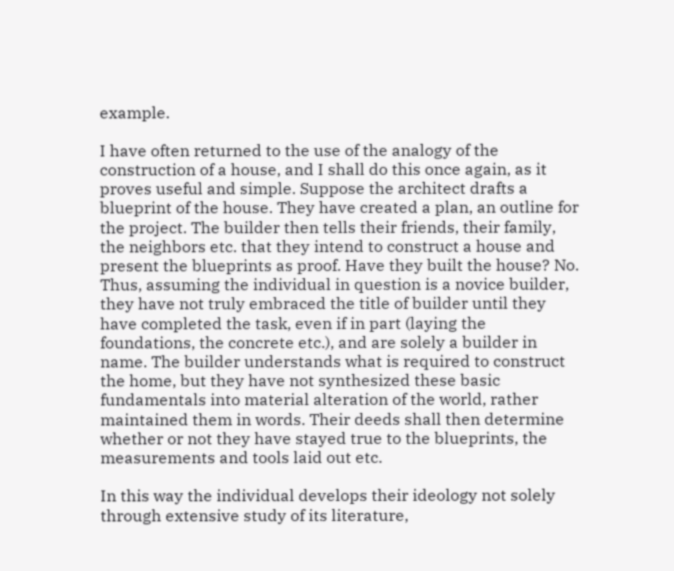example.

I have often returned to the use of the analogy of the construction of a house, and I shall do this once again, as it proves useful and simple. Suppose the architect drafts a blueprint of the house. They have created a plan, an outline for the project. The builder then tells their friends, their family, the neighbors etc. that they intend to construct a house and present the blueprints as proof. Have they built the house? No. Thus, assuming the individual in question is a novice builder, they have not truly embraced the title of builder until they have completed the task, even if in part (laying the foundations, the concrete etc.), and are solely a builder in name. The builder understands what is required to construct the home, but they have not synthesized these basic fundamentals into material alteration of the world, rather maintained them in words. Their deeds shall then determine whether or not they have stayed true to the blueprints, the measurements and tools laid out etc.

In this way the individual develops their ideology not solely through extensive study of its literature,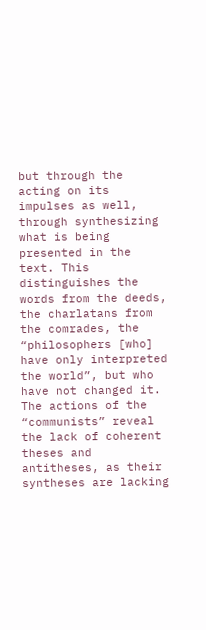but through the acting on its impulses as well, through synthesizing what is being presented in the text. This distinguishes the words from the deeds, the charlatans from the comrades, the “philosophers [who] have only interpreted the world”, but who have not changed it. The actions of the “communists” reveal the lack of coherent theses and antitheses, as their syntheses are lacking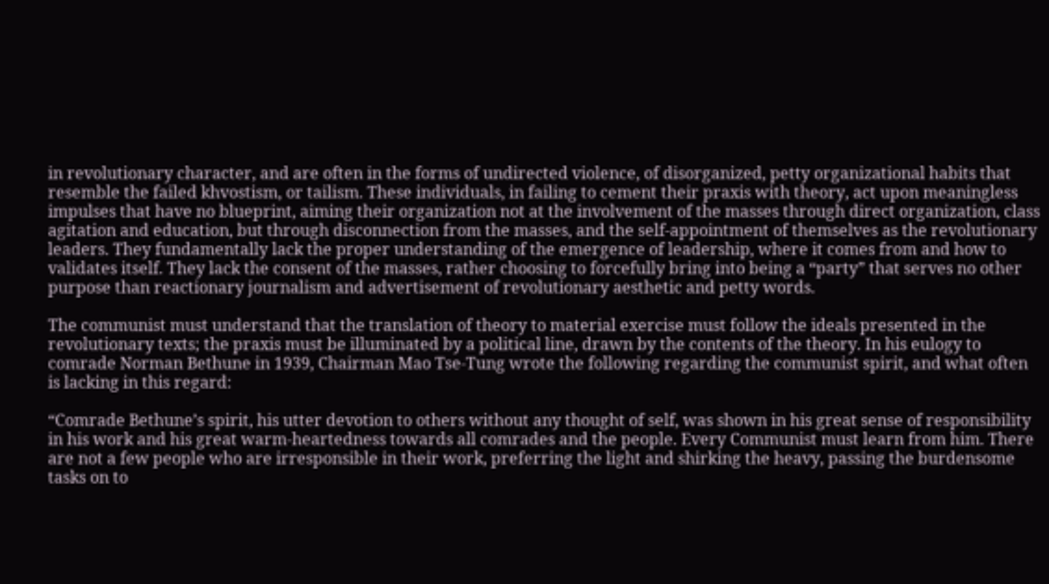in revolutionary character, and are often in the forms of undirected violence, of disorganized, petty organizational habits that resemble the failed khvostism, or tailism. These individuals, in failing to cement their praxis with theory, act upon meaningless impulses that have no blueprint, aiming their organization not at the involvement of the masses through direct organization, class agitation and education, but through disconnection from the masses, and the self-appointment of themselves as the revolutionary leaders. They fundamentally lack the proper understanding of the emergence of leadership, where it comes from and how to validates itself. They lack the consent of the masses, rather choosing to forcefully bring into being a “party” that serves no other purpose than reactionary journalism and advertisement of revolutionary aesthetic and petty words.

The communist must understand that the translation of theory to material exercise must follow the ideals presented in the revolutionary texts; the praxis must be illuminated by a political line, drawn by the contents of the theory. In his eulogy to comrade Norman Bethune in 1939, Chairman Mao Tse-Tung wrote the following regarding the communist spirit, and what often is lacking in this regard:

“Comrade Bethune’s spirit, his utter devotion to others without any thought of self, was shown in his great sense of responsibility in his work and his great warm-heartedness towards all comrades and the people. Every Communist must learn from him. There are not a few people who are irresponsible in their work, preferring the light and shirking the heavy, passing the burdensome tasks on to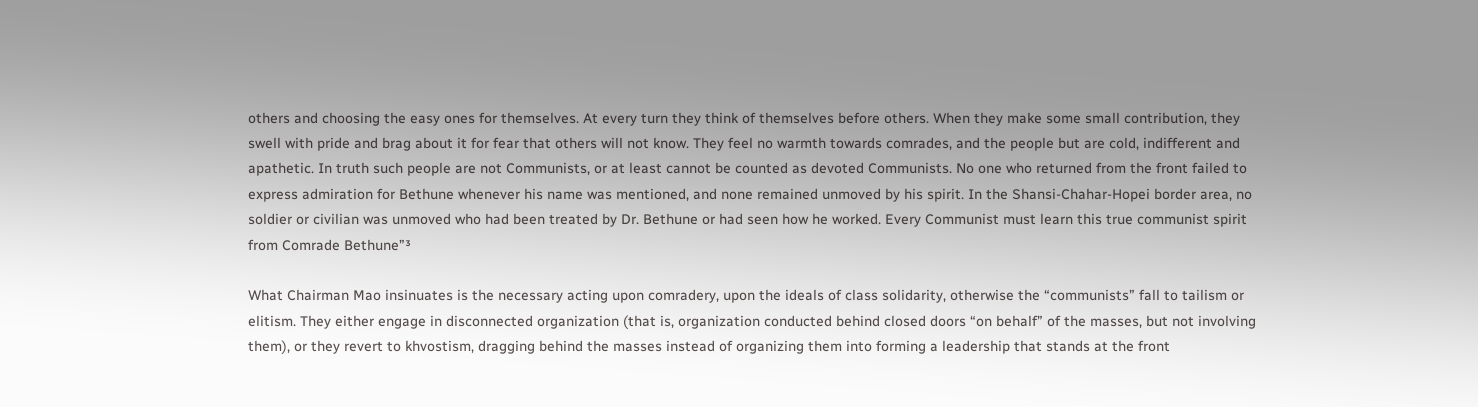others and choosing the easy ones for themselves. At every turn they think of themselves before others. When they make some small contribution, they swell with pride and brag about it for fear that others will not know. They feel no warmth towards comrades, and the people but are cold, indifferent and apathetic. In truth such people are not Communists, or at least cannot be counted as devoted Communists. No one who returned from the front failed to express admiration for Bethune whenever his name was mentioned, and none remained unmoved by his spirit. In the Shansi-Chahar-Hopei border area, no soldier or civilian was unmoved who had been treated by Dr. Bethune or had seen how he worked. Every Communist must learn this true communist spirit from Comrade Bethune”³

What Chairman Mao insinuates is the necessary acting upon comradery, upon the ideals of class solidarity, otherwise the “communists” fall to tailism or elitism. They either engage in disconnected organization (that is, organization conducted behind closed doors “on behalf” of the masses, but not involving them), or they revert to khvostism, dragging behind the masses instead of organizing them into forming a leadership that stands at the front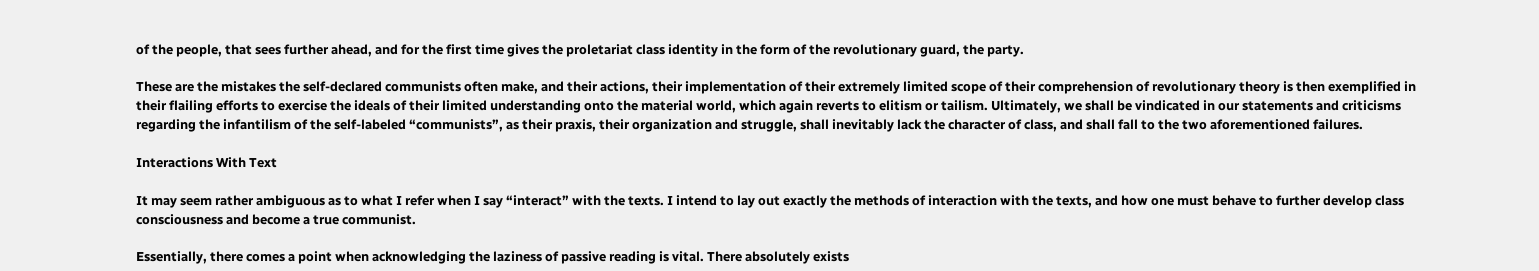of the people, that sees further ahead, and for the first time gives the proletariat class identity in the form of the revolutionary guard, the party.

These are the mistakes the self-declared communists often make, and their actions, their implementation of their extremely limited scope of their comprehension of revolutionary theory is then exemplified in their flailing efforts to exercise the ideals of their limited understanding onto the material world, which again reverts to elitism or tailism. Ultimately, we shall be vindicated in our statements and criticisms regarding the infantilism of the self-labeled “communists”, as their praxis, their organization and struggle, shall inevitably lack the character of class, and shall fall to the two aforementioned failures.

Interactions With Text

It may seem rather ambiguous as to what I refer when I say “interact” with the texts. I intend to lay out exactly the methods of interaction with the texts, and how one must behave to further develop class consciousness and become a true communist.

Essentially, there comes a point when acknowledging the laziness of passive reading is vital. There absolutely exists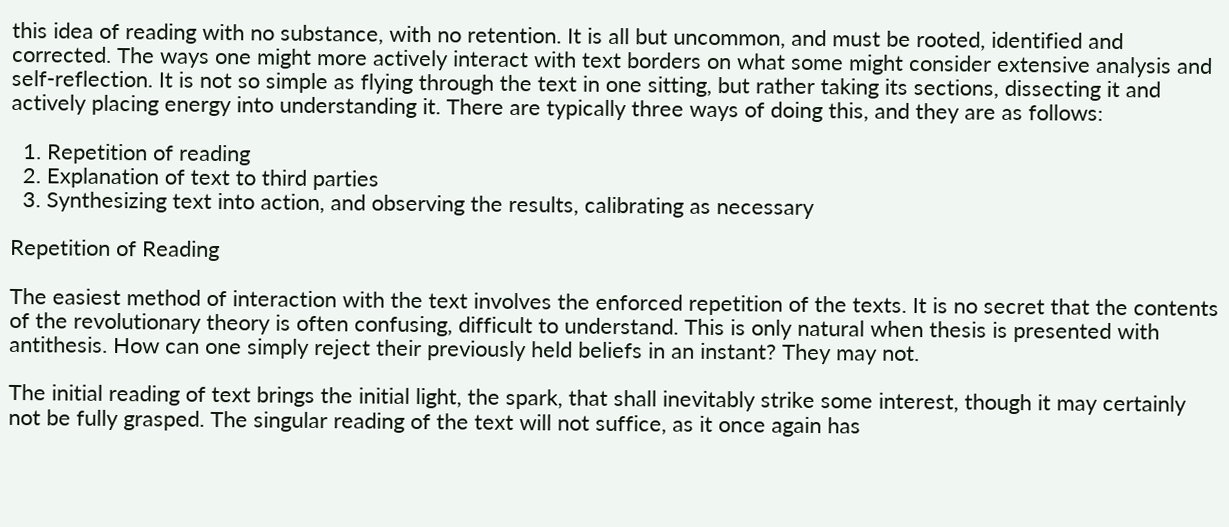this idea of reading with no substance, with no retention. It is all but uncommon, and must be rooted, identified and corrected. The ways one might more actively interact with text borders on what some might consider extensive analysis and self-reflection. It is not so simple as flying through the text in one sitting, but rather taking its sections, dissecting it and actively placing energy into understanding it. There are typically three ways of doing this, and they are as follows:

  1. Repetition of reading
  2. Explanation of text to third parties
  3. Synthesizing text into action, and observing the results, calibrating as necessary

Repetition of Reading

The easiest method of interaction with the text involves the enforced repetition of the texts. It is no secret that the contents of the revolutionary theory is often confusing, difficult to understand. This is only natural when thesis is presented with antithesis. How can one simply reject their previously held beliefs in an instant? They may not.

The initial reading of text brings the initial light, the spark, that shall inevitably strike some interest, though it may certainly not be fully grasped. The singular reading of the text will not suffice, as it once again has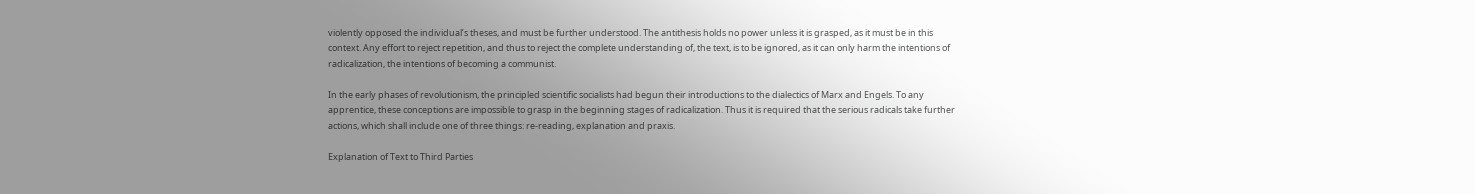violently opposed the individual’s theses, and must be further understood. The antithesis holds no power unless it is grasped, as it must be in this context. Any effort to reject repetition, and thus to reject the complete understanding of, the text, is to be ignored, as it can only harm the intentions of radicalization, the intentions of becoming a communist.

In the early phases of revolutionism, the principled scientific socialists had begun their introductions to the dialectics of Marx and Engels. To any apprentice, these conceptions are impossible to grasp in the beginning stages of radicalization. Thus it is required that the serious radicals take further actions, which shall include one of three things: re-reading, explanation and praxis.

Explanation of Text to Third Parties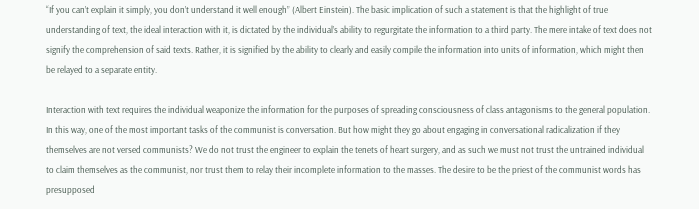“If you can’t explain it simply, you don’t understand it well enough” (Albert Einstein). The basic implication of such a statement is that the highlight of true understanding of text, the ideal interaction with it, is dictated by the individual’s ability to regurgitate the information to a third party. The mere intake of text does not signify the comprehension of said texts. Rather, it is signified by the ability to clearly and easily compile the information into units of information, which might then be relayed to a separate entity.

Interaction with text requires the individual weaponize the information for the purposes of spreading consciousness of class antagonisms to the general population. In this way, one of the most important tasks of the communist is conversation. But how might they go about engaging in conversational radicalization if they themselves are not versed communists? We do not trust the engineer to explain the tenets of heart surgery, and as such we must not trust the untrained individual to claim themselves as the communist, nor trust them to relay their incomplete information to the masses. The desire to be the priest of the communist words has presupposed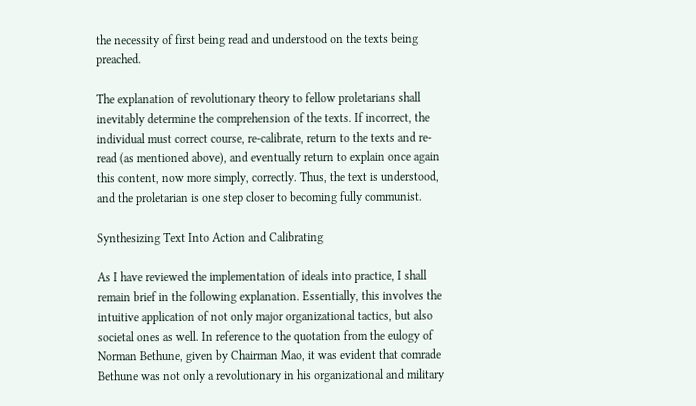the necessity of first being read and understood on the texts being preached.

The explanation of revolutionary theory to fellow proletarians shall inevitably determine the comprehension of the texts. If incorrect, the individual must correct course, re-calibrate, return to the texts and re-read (as mentioned above), and eventually return to explain once again this content, now more simply, correctly. Thus, the text is understood, and the proletarian is one step closer to becoming fully communist.

Synthesizing Text Into Action and Calibrating

As I have reviewed the implementation of ideals into practice, I shall remain brief in the following explanation. Essentially, this involves the intuitive application of not only major organizational tactics, but also societal ones as well. In reference to the quotation from the eulogy of Norman Bethune, given by Chairman Mao, it was evident that comrade Bethune was not only a revolutionary in his organizational and military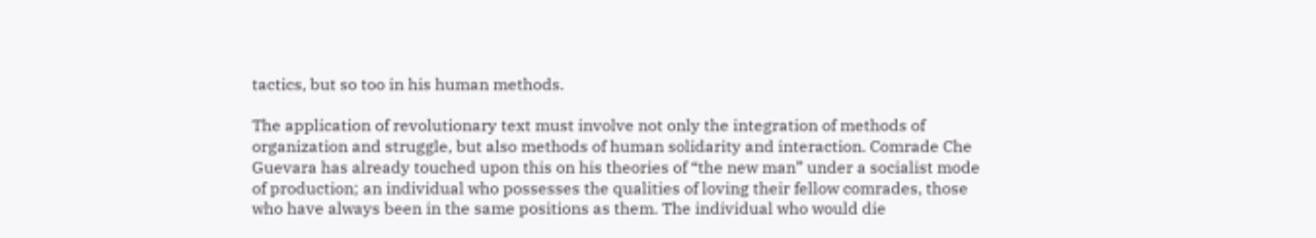tactics, but so too in his human methods.

The application of revolutionary text must involve not only the integration of methods of organization and struggle, but also methods of human solidarity and interaction. Comrade Che Guevara has already touched upon this on his theories of “the new man” under a socialist mode of production; an individual who possesses the qualities of loving their fellow comrades, those who have always been in the same positions as them. The individual who would die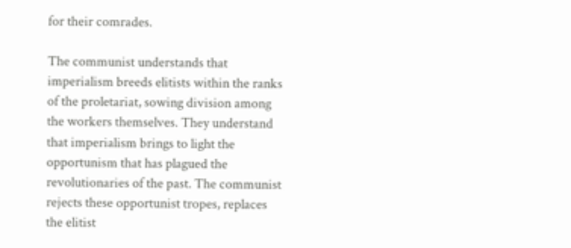for their comrades.

The communist understands that imperialism breeds elitists within the ranks of the proletariat, sowing division among the workers themselves. They understand that imperialism brings to light the opportunism that has plagued the revolutionaries of the past. The communist rejects these opportunist tropes, replaces the elitist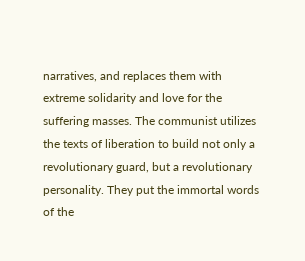narratives, and replaces them with extreme solidarity and love for the suffering masses. The communist utilizes the texts of liberation to build not only a revolutionary guard, but a revolutionary personality. They put the immortal words of the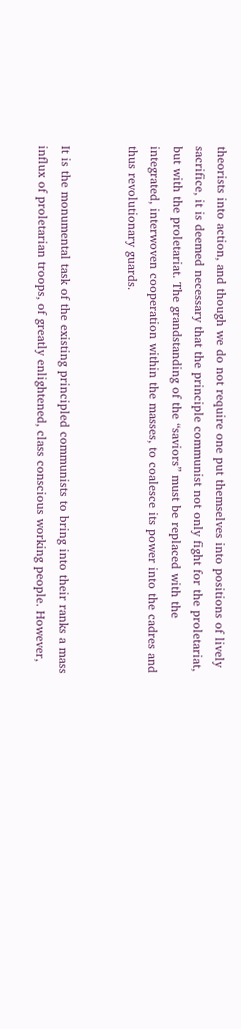theorists into action, and though we do not require one put themselves into positions of lively sacrifice, it is deemed necessary that the principle communist not only fight for the proletariat, but with the proletariat. The grandstanding of the “saviors” must be replaced with the integrated, interwoven cooperation within the masses, to coalesce its power into the cadres and thus revolutionary guards.


It is the monumental task of the existing principled communists to bring into their ranks a mass influx of proletarian troops, of greatly enlightened, class conscious working people. However,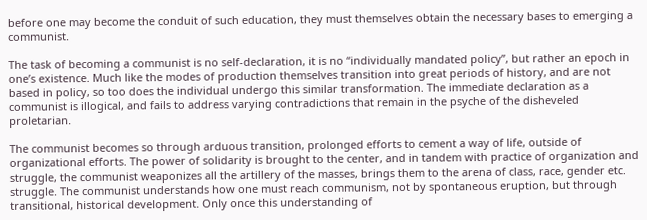before one may become the conduit of such education, they must themselves obtain the necessary bases to emerging a communist.

The task of becoming a communist is no self-declaration, it is no “individually mandated policy”, but rather an epoch in one’s existence. Much like the modes of production themselves transition into great periods of history, and are not based in policy, so too does the individual undergo this similar transformation. The immediate declaration as a communist is illogical, and fails to address varying contradictions that remain in the psyche of the disheveled proletarian.

The communist becomes so through arduous transition, prolonged efforts to cement a way of life, outside of organizational efforts. The power of solidarity is brought to the center, and in tandem with practice of organization and struggle, the communist weaponizes all the artillery of the masses, brings them to the arena of class, race, gender etc. struggle. The communist understands how one must reach communism, not by spontaneous eruption, but through transitional, historical development. Only once this understanding of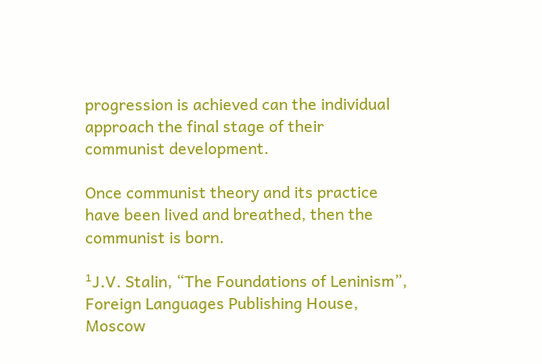progression is achieved can the individual approach the final stage of their communist development.

Once communist theory and its practice have been lived and breathed, then the communist is born.

¹J.V. Stalin, “The Foundations of Leninism”, Foreign Languages Publishing House, Moscow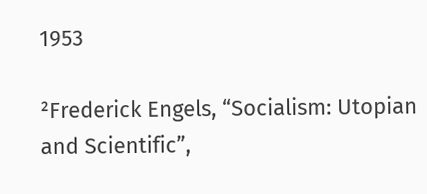1953

²Frederick Engels, “Socialism: Utopian and Scientific”,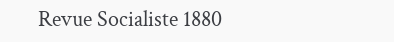Revue Socialiste 1880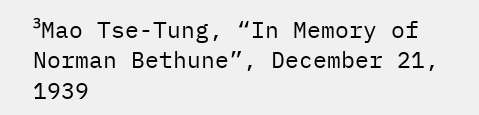³Mao Tse-Tung, “In Memory of Norman Bethune”, December 21, 1939